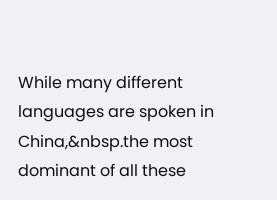While many different languages are spoken in China,&nbsp.the most dominant of all these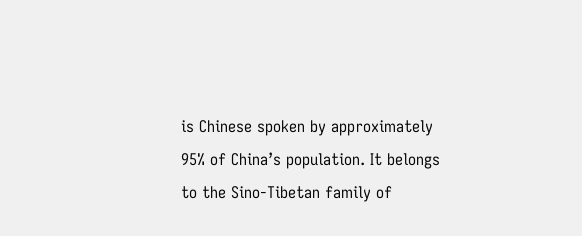is Chinese spoken by approximately 95% of China’s population. It belongs to the Sino-Tibetan family of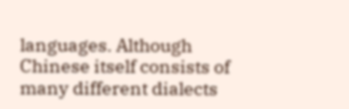languages. Although Chinese itself consists of many different dialects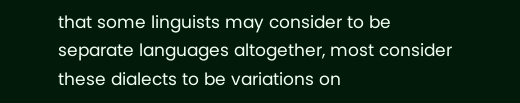that some linguists may consider to be separate languages altogether, most consider these dialects to be variations on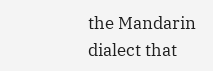the Mandarin dialect that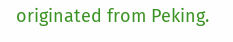originated from Peking.